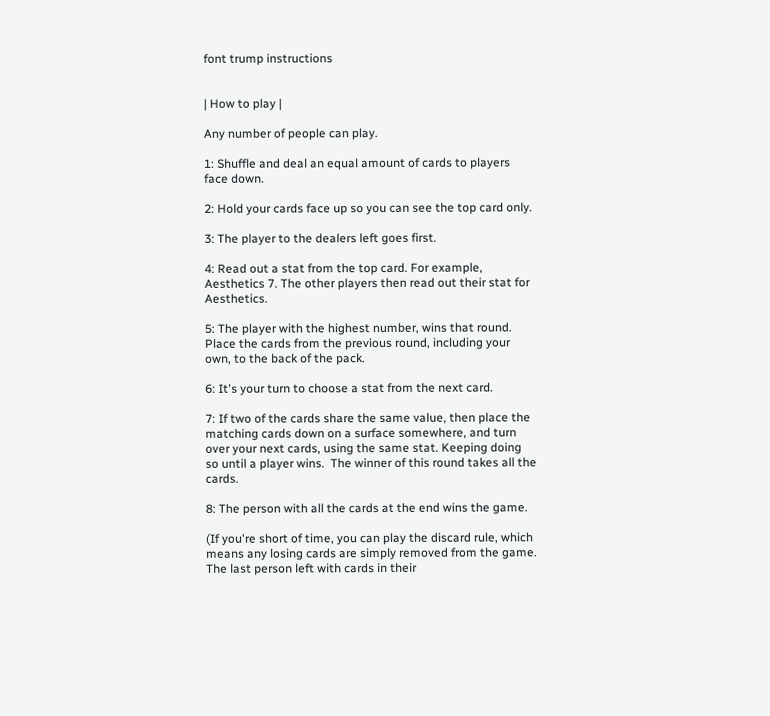font trump instructions


| How to play |

Any number of people can play.

1: Shuffle and deal an equal amount of cards to players face down.

2: Hold your cards face up so you can see the top card only.

3: The player to the dealers left goes first.

4: Read out a stat from the top card. For example,  Aesthetics 7. The other players then read out their stat for Aesthetics.

5: The player with the highest number, wins that round.  Place the cards from the previous round, including your own, to the back of the pack.

6: It's your turn to choose a stat from the next card.

7: If two of the cards share the same value, then place the matching cards down on a surface somewhere, and turn over your next cards, using the same stat. Keeping doing so until a player wins.  The winner of this round takes all the cards.

8: The person with all the cards at the end wins the game.

(If you're short of time, you can play the discard rule, which means any losing cards are simply removed from the game.  The last person left with cards in their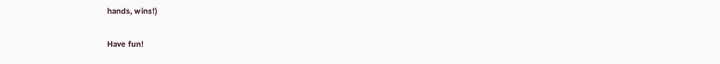hands, wins!)

Have fun!